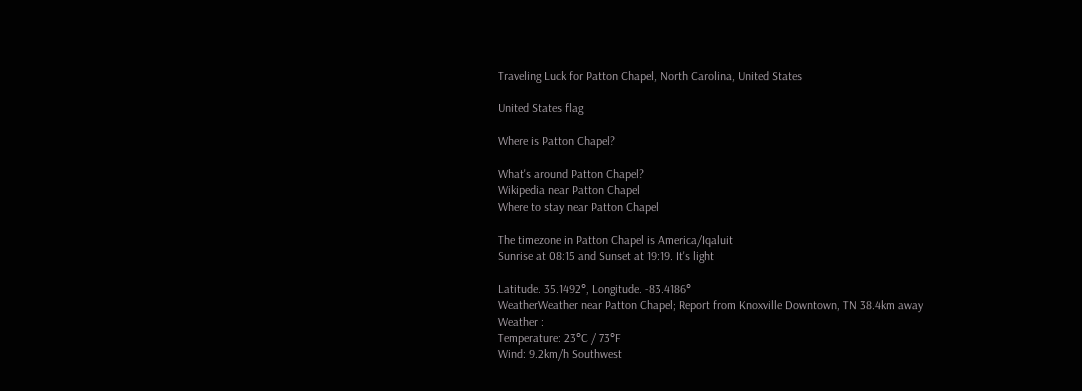Traveling Luck for Patton Chapel, North Carolina, United States

United States flag

Where is Patton Chapel?

What's around Patton Chapel?
Wikipedia near Patton Chapel
Where to stay near Patton Chapel

The timezone in Patton Chapel is America/Iqaluit
Sunrise at 08:15 and Sunset at 19:19. It's light

Latitude. 35.1492°, Longitude. -83.4186°
WeatherWeather near Patton Chapel; Report from Knoxville Downtown, TN 38.4km away
Weather :
Temperature: 23°C / 73°F
Wind: 9.2km/h Southwest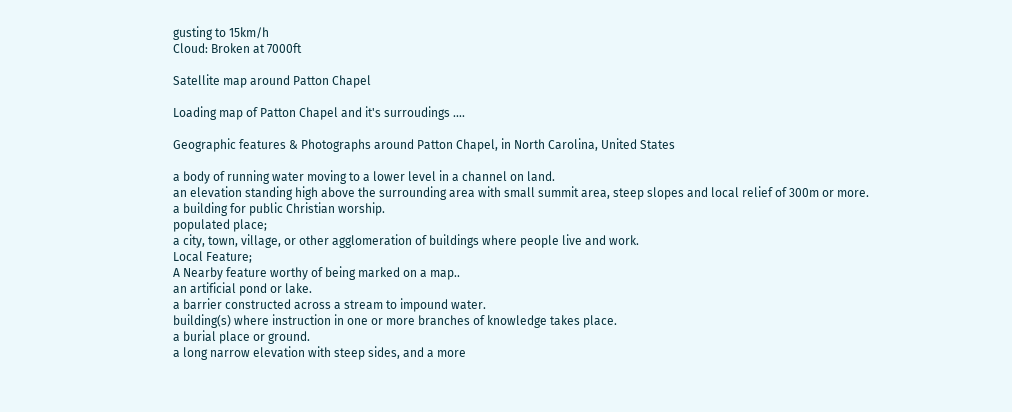gusting to 15km/h
Cloud: Broken at 7000ft

Satellite map around Patton Chapel

Loading map of Patton Chapel and it's surroudings ....

Geographic features & Photographs around Patton Chapel, in North Carolina, United States

a body of running water moving to a lower level in a channel on land.
an elevation standing high above the surrounding area with small summit area, steep slopes and local relief of 300m or more.
a building for public Christian worship.
populated place;
a city, town, village, or other agglomeration of buildings where people live and work.
Local Feature;
A Nearby feature worthy of being marked on a map..
an artificial pond or lake.
a barrier constructed across a stream to impound water.
building(s) where instruction in one or more branches of knowledge takes place.
a burial place or ground.
a long narrow elevation with steep sides, and a more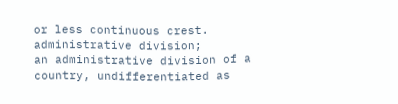or less continuous crest.
administrative division;
an administrative division of a country, undifferentiated as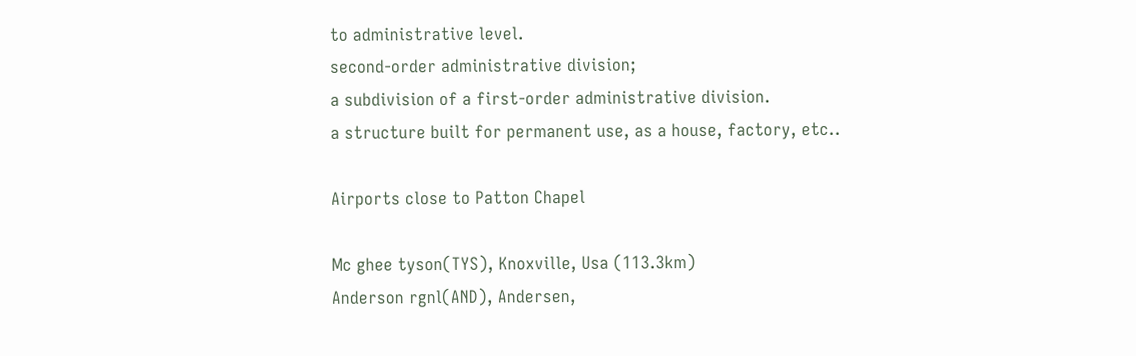to administrative level.
second-order administrative division;
a subdivision of a first-order administrative division.
a structure built for permanent use, as a house, factory, etc..

Airports close to Patton Chapel

Mc ghee tyson(TYS), Knoxville, Usa (113.3km)
Anderson rgnl(AND), Andersen,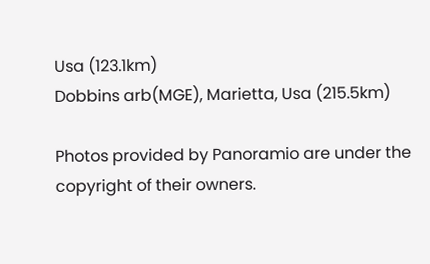Usa (123.1km)
Dobbins arb(MGE), Marietta, Usa (215.5km)

Photos provided by Panoramio are under the copyright of their owners.